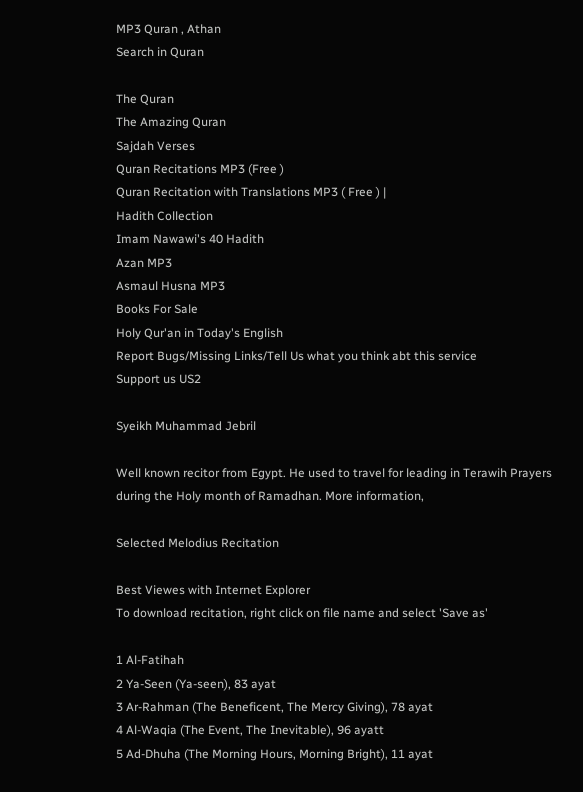MP3 Quran , Athan
Search in Quran

The Quran
The Amazing Quran
Sajdah Verses
Quran Recitations MP3 (Free )
Quran Recitation with Translations MP3 ( Free ) |
Hadith Collection
Imam Nawawi's 40 Hadith
Azan MP3
Asmaul Husna MP3
Books For Sale
Holy Qur'an in Today's English
Report Bugs/Missing Links/Tell Us what you think abt this service
Support us US2

Syeikh Muhammad Jebril

Well known recitor from Egypt. He used to travel for leading in Terawih Prayers during the Holy month of Ramadhan. More information,

Selected Melodius Recitation

Best Viewes with Internet Explorer
To download recitation, right click on file name and select 'Save as'

1 Al-Fatihah
2 Ya-Seen (Ya-seen), 83 ayat
3 Ar-Rahman (The Beneficent, The Mercy Giving), 78 ayat
4 Al-Waqia (The Event, The Inevitable), 96 ayatt
5 Ad-Dhuha (The Morning Hours, Morning Bright), 11 ayat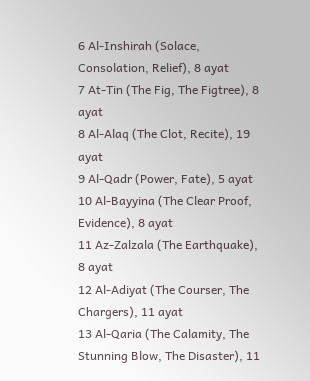6 Al-Inshirah (Solace, Consolation, Relief), 8 ayat
7 At-Tin (The Fig, The Figtree), 8 ayat
8 Al-Alaq (The Clot, Recite), 19 ayat
9 Al-Qadr (Power, Fate), 5 ayat
10 Al-Bayyina (The Clear Proof, Evidence), 8 ayat
11 Az-Zalzala (The Earthquake), 8 ayat
12 Al-Adiyat (The Courser, The Chargers), 11 ayat
13 Al-Qaria (The Calamity, The Stunning Blow, The Disaster), 11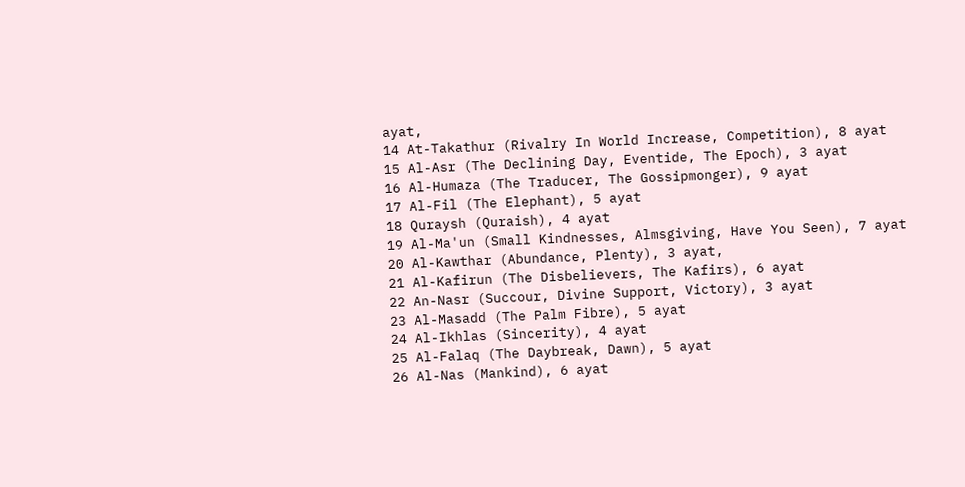ayat,
14 At-Takathur (Rivalry In World Increase, Competition), 8 ayat
15 Al-Asr (The Declining Day, Eventide, The Epoch), 3 ayat
16 Al-Humaza (The Traducer, The Gossipmonger), 9 ayat
17 Al-Fil (The Elephant), 5 ayat
18 Quraysh (Quraish), 4 ayat
19 Al-Ma'un (Small Kindnesses, Almsgiving, Have You Seen), 7 ayat
20 Al-Kawthar (Abundance, Plenty), 3 ayat,
21 Al-Kafirun (The Disbelievers, The Kafirs), 6 ayat
22 An-Nasr (Succour, Divine Support, Victory), 3 ayat
23 Al-Masadd (The Palm Fibre), 5 ayat
24 Al-Ikhlas (Sincerity), 4 ayat
25 Al-Falaq (The Daybreak, Dawn), 5 ayat
26 Al-Nas (Mankind), 6 ayat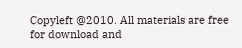Copyleft @2010. All materials are free for download and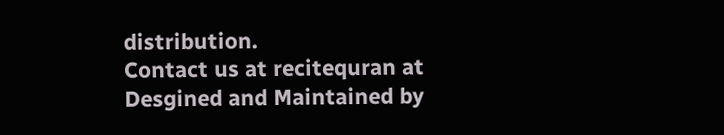distribution.
Contact us at recitequran at
Desgined and Maintained by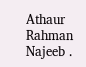Athaur Rahman Najeeb .